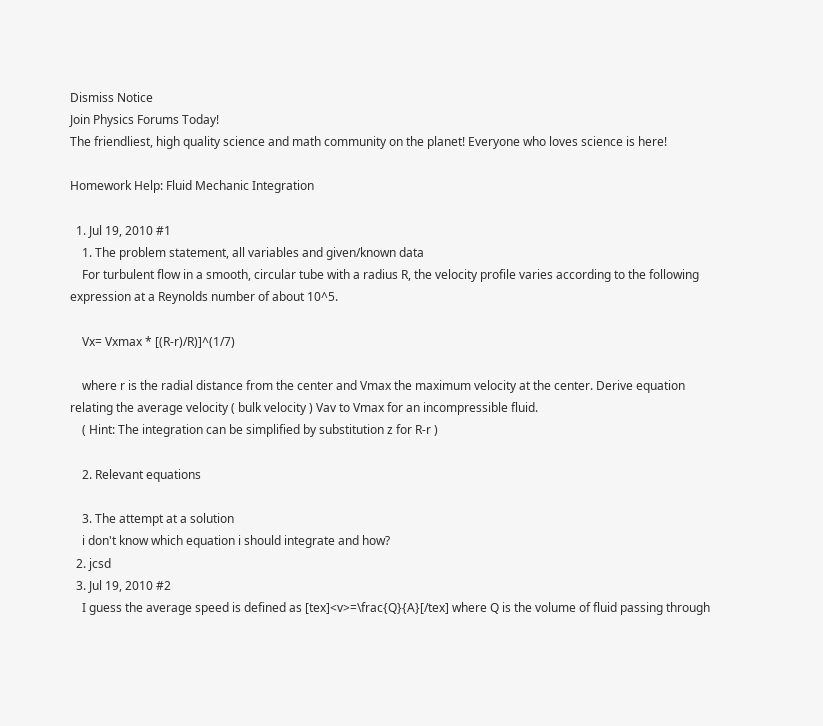Dismiss Notice
Join Physics Forums Today!
The friendliest, high quality science and math community on the planet! Everyone who loves science is here!

Homework Help: Fluid Mechanic Integration

  1. Jul 19, 2010 #1
    1. The problem statement, all variables and given/known data
    For turbulent flow in a smooth, circular tube with a radius R, the velocity profile varies according to the following expression at a Reynolds number of about 10^5.

    Vx= Vxmax * [(R-r)/R)]^(1/7)

    where r is the radial distance from the center and Vmax the maximum velocity at the center. Derive equation relating the average velocity ( bulk velocity ) Vav to Vmax for an incompressible fluid.
    ( Hint: The integration can be simplified by substitution z for R-r )

    2. Relevant equations

    3. The attempt at a solution
    i don't know which equation i should integrate and how?
  2. jcsd
  3. Jul 19, 2010 #2
    I guess the average speed is defined as [tex]<v>=\frac{Q}{A}[/tex] where Q is the volume of fluid passing through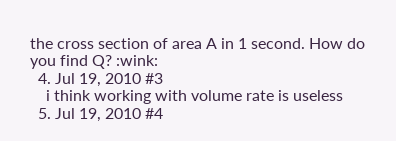the cross section of area A in 1 second. How do you find Q? :wink:
  4. Jul 19, 2010 #3
    i think working with volume rate is useless
  5. Jul 19, 2010 #4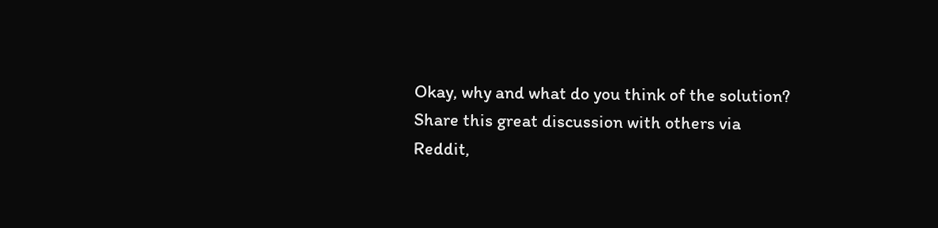Okay, why and what do you think of the solution?
Share this great discussion with others via Reddit,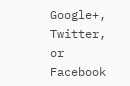Google+, Twitter, or Facebook